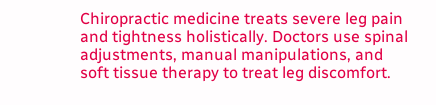Chiropractic medicine treats severe leg pain and tightness holistically. Doctors use spinal adjustments, manual manipulations, and soft tissue therapy to treat leg discomfort.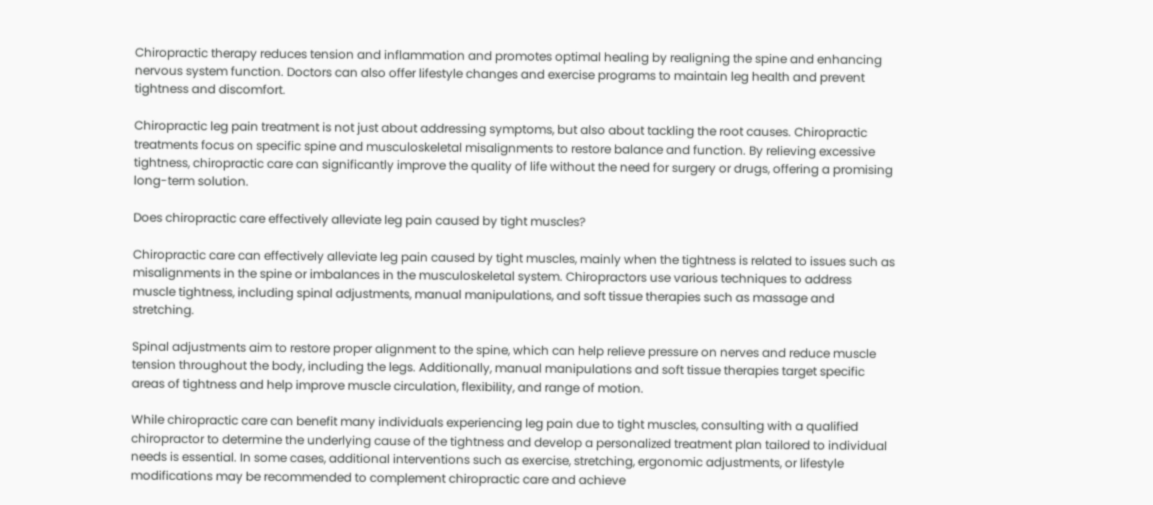Chiropractic therapy reduces tension and inflammation and promotes optimal healing by realigning the spine and enhancing nervous system function. Doctors can also offer lifestyle changes and exercise programs to maintain leg health and prevent tightness and discomfort.

Chiropractic leg pain treatment is not just about addressing symptoms, but also about tackling the root causes. Chiropractic treatments focus on specific spine and musculoskeletal misalignments to restore balance and function. By relieving excessive tightness, chiropractic care can significantly improve the quality of life without the need for surgery or drugs, offering a promising long-term solution.

Does chiropractic care effectively alleviate leg pain caused by tight muscles?

Chiropractic care can effectively alleviate leg pain caused by tight muscles, mainly when the tightness is related to issues such as misalignments in the spine or imbalances in the musculoskeletal system. Chiropractors use various techniques to address muscle tightness, including spinal adjustments, manual manipulations, and soft tissue therapies such as massage and stretching.

Spinal adjustments aim to restore proper alignment to the spine, which can help relieve pressure on nerves and reduce muscle tension throughout the body, including the legs. Additionally, manual manipulations and soft tissue therapies target specific areas of tightness and help improve muscle circulation, flexibility, and range of motion.

While chiropractic care can benefit many individuals experiencing leg pain due to tight muscles, consulting with a qualified chiropractor to determine the underlying cause of the tightness and develop a personalized treatment plan tailored to individual needs is essential. In some cases, additional interventions such as exercise, stretching, ergonomic adjustments, or lifestyle modifications may be recommended to complement chiropractic care and achieve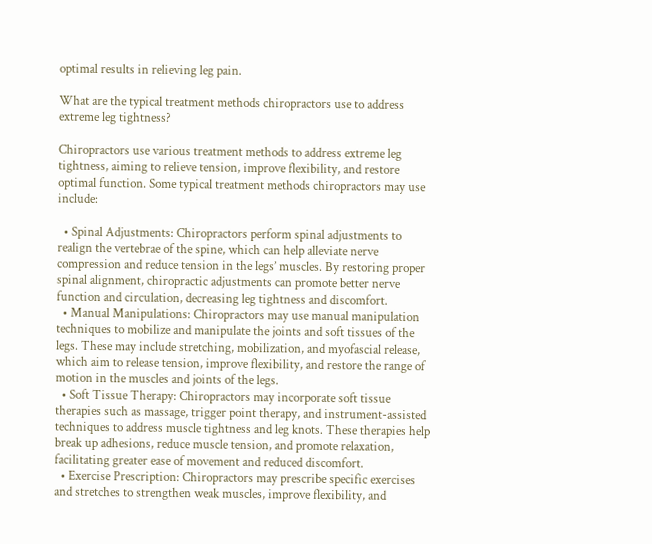optimal results in relieving leg pain.

What are the typical treatment methods chiropractors use to address extreme leg tightness?

Chiropractors use various treatment methods to address extreme leg tightness, aiming to relieve tension, improve flexibility, and restore optimal function. Some typical treatment methods chiropractors may use include:

  • Spinal Adjustments: Chiropractors perform spinal adjustments to realign the vertebrae of the spine, which can help alleviate nerve compression and reduce tension in the legs’ muscles. By restoring proper spinal alignment, chiropractic adjustments can promote better nerve function and circulation, decreasing leg tightness and discomfort.
  • Manual Manipulations: Chiropractors may use manual manipulation techniques to mobilize and manipulate the joints and soft tissues of the legs. These may include stretching, mobilization, and myofascial release, which aim to release tension, improve flexibility, and restore the range of motion in the muscles and joints of the legs.
  • Soft Tissue Therapy: Chiropractors may incorporate soft tissue therapies such as massage, trigger point therapy, and instrument-assisted techniques to address muscle tightness and leg knots. These therapies help break up adhesions, reduce muscle tension, and promote relaxation, facilitating greater ease of movement and reduced discomfort.
  • Exercise Prescription: Chiropractors may prescribe specific exercises and stretches to strengthen weak muscles, improve flexibility, and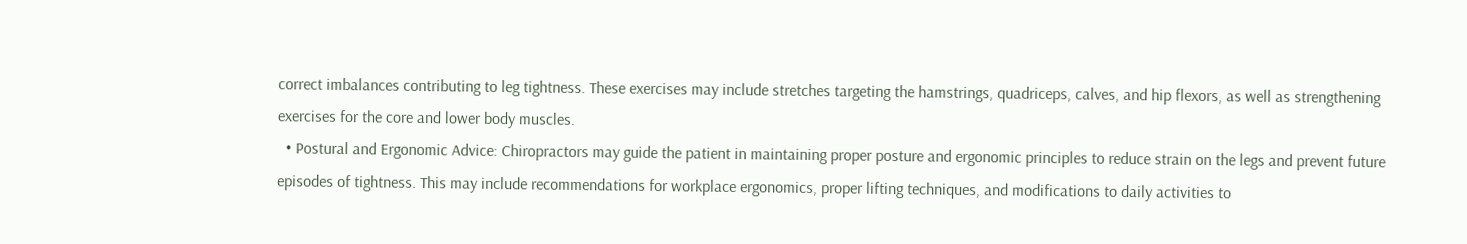correct imbalances contributing to leg tightness. These exercises may include stretches targeting the hamstrings, quadriceps, calves, and hip flexors, as well as strengthening exercises for the core and lower body muscles.
  • Postural and Ergonomic Advice: Chiropractors may guide the patient in maintaining proper posture and ergonomic principles to reduce strain on the legs and prevent future episodes of tightness. This may include recommendations for workplace ergonomics, proper lifting techniques, and modifications to daily activities to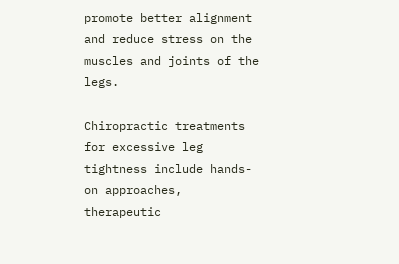promote better alignment and reduce stress on the muscles and joints of the legs.

Chiropractic treatments for excessive leg tightness include hands-on approaches, therapeutic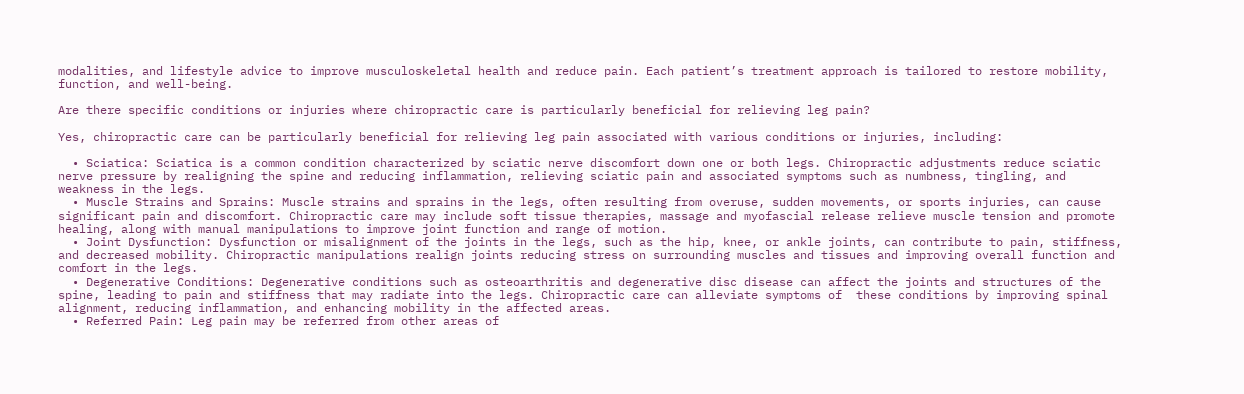modalities, and lifestyle advice to improve musculoskeletal health and reduce pain. Each patient’s treatment approach is tailored to restore mobility, function, and well-being.

Are there specific conditions or injuries where chiropractic care is particularly beneficial for relieving leg pain?

Yes, chiropractic care can be particularly beneficial for relieving leg pain associated with various conditions or injuries, including:

  • Sciatica: Sciatica is a common condition characterized by sciatic nerve discomfort down one or both legs. Chiropractic adjustments reduce sciatic nerve pressure by realigning the spine and reducing inflammation, relieving sciatic pain and associated symptoms such as numbness, tingling, and weakness in the legs.
  • Muscle Strains and Sprains: Muscle strains and sprains in the legs, often resulting from overuse, sudden movements, or sports injuries, can cause significant pain and discomfort. Chiropractic care may include soft tissue therapies, massage and myofascial release relieve muscle tension and promote healing, along with manual manipulations to improve joint function and range of motion.
  • Joint Dysfunction: Dysfunction or misalignment of the joints in the legs, such as the hip, knee, or ankle joints, can contribute to pain, stiffness, and decreased mobility. Chiropractic manipulations realign joints reducing stress on surrounding muscles and tissues and improving overall function and comfort in the legs.
  • Degenerative Conditions: Degenerative conditions such as osteoarthritis and degenerative disc disease can affect the joints and structures of the spine, leading to pain and stiffness that may radiate into the legs. Chiropractic care can alleviate symptoms of  these conditions by improving spinal alignment, reducing inflammation, and enhancing mobility in the affected areas.
  • Referred Pain: Leg pain may be referred from other areas of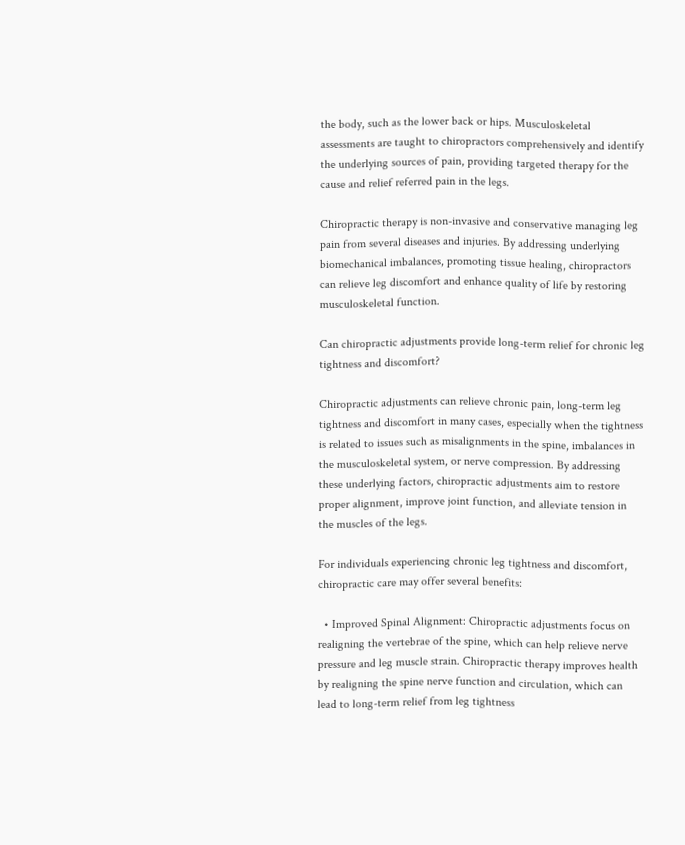the body, such as the lower back or hips. Musculoskeletal assessments are taught to chiropractors comprehensively and identify the underlying sources of pain, providing targeted therapy for the cause and relief referred pain in the legs.

Chiropractic therapy is non-invasive and conservative managing leg pain from several diseases and injuries. By addressing underlying biomechanical imbalances, promoting tissue healing, chiropractors can relieve leg discomfort and enhance quality of life by restoring musculoskeletal function.

Can chiropractic adjustments provide long-term relief for chronic leg tightness and discomfort?

Chiropractic adjustments can relieve chronic pain, long-term leg tightness and discomfort in many cases, especially when the tightness is related to issues such as misalignments in the spine, imbalances in the musculoskeletal system, or nerve compression. By addressing these underlying factors, chiropractic adjustments aim to restore proper alignment, improve joint function, and alleviate tension in the muscles of the legs.

For individuals experiencing chronic leg tightness and discomfort, chiropractic care may offer several benefits:

  • Improved Spinal Alignment: Chiropractic adjustments focus on realigning the vertebrae of the spine, which can help relieve nerve pressure and leg muscle strain. Chiropractic therapy improves health by realigning the spine nerve function and circulation, which can lead to long-term relief from leg tightness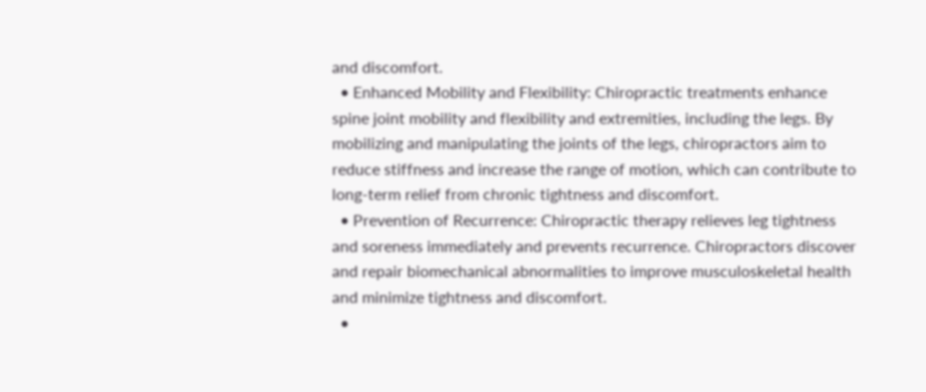and discomfort.
  • Enhanced Mobility and Flexibility: Chiropractic treatments enhance spine joint mobility and flexibility and extremities, including the legs. By mobilizing and manipulating the joints of the legs, chiropractors aim to reduce stiffness and increase the range of motion, which can contribute to long-term relief from chronic tightness and discomfort.
  • Prevention of Recurrence: Chiropractic therapy relieves leg tightness and soreness immediately and prevents recurrence. Chiropractors discover and repair biomechanical abnormalities to improve musculoskeletal health and minimize tightness and discomfort.
  •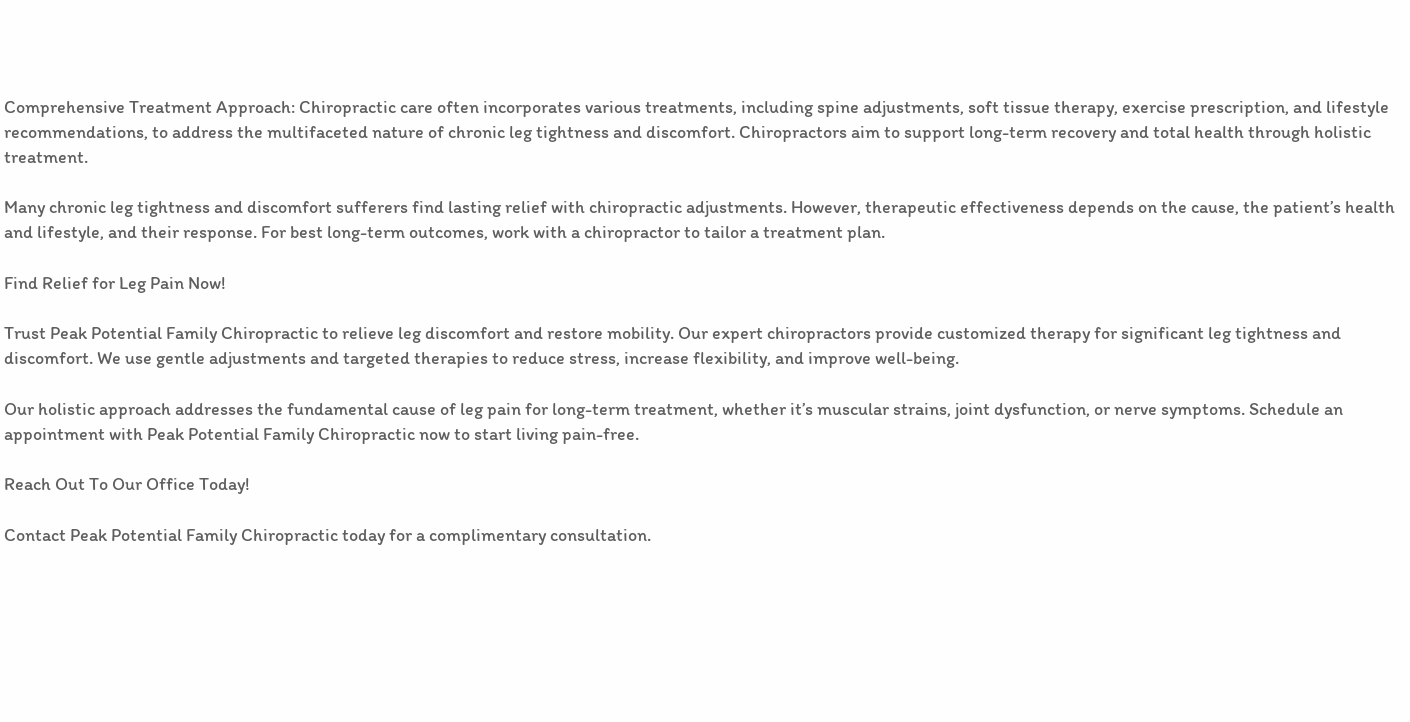Comprehensive Treatment Approach: Chiropractic care often incorporates various treatments, including spine adjustments, soft tissue therapy, exercise prescription, and lifestyle recommendations, to address the multifaceted nature of chronic leg tightness and discomfort. Chiropractors aim to support long-term recovery and total health through holistic treatment.

Many chronic leg tightness and discomfort sufferers find lasting relief with chiropractic adjustments. However, therapeutic effectiveness depends on the cause, the patient’s health and lifestyle, and their response. For best long-term outcomes, work with a chiropractor to tailor a treatment plan.

Find Relief for Leg Pain Now!

Trust Peak Potential Family Chiropractic to relieve leg discomfort and restore mobility. Our expert chiropractors provide customized therapy for significant leg tightness and discomfort. We use gentle adjustments and targeted therapies to reduce stress, increase flexibility, and improve well-being.

Our holistic approach addresses the fundamental cause of leg pain for long-term treatment, whether it’s muscular strains, joint dysfunction, or nerve symptoms. Schedule an appointment with Peak Potential Family Chiropractic now to start living pain-free.

Reach Out To Our Office Today!

Contact Peak Potential Family Chiropractic today for a complimentary consultation.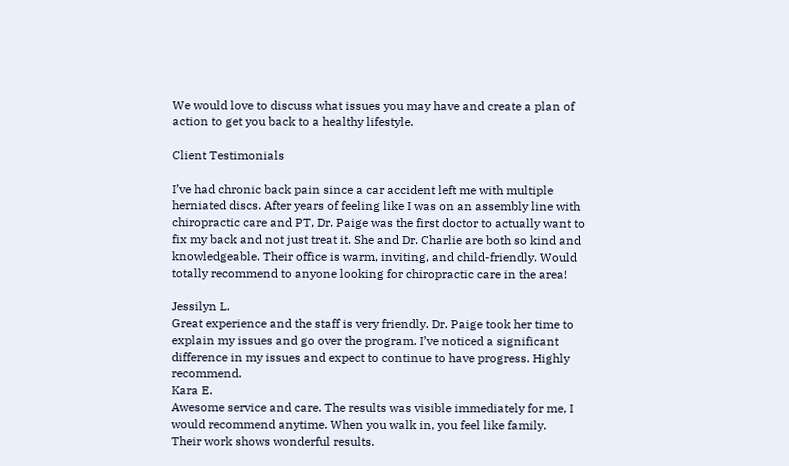We would love to discuss what issues you may have and create a plan of action to get you back to a healthy lifestyle.

Client Testimonials

I’ve had chronic back pain since a car accident left me with multiple herniated discs. After years of feeling like I was on an assembly line with chiropractic care and PT, Dr. Paige was the first doctor to actually want to fix my back and not just treat it. She and Dr. Charlie are both so kind and knowledgeable. Their office is warm, inviting, and child-friendly. Would totally recommend to anyone looking for chiropractic care in the area!

Jessilyn L.
Great experience and the staff is very friendly. Dr. Paige took her time to explain my issues and go over the program. I’ve noticed a significant difference in my issues and expect to continue to have progress. Highly recommend.
Kara E.
Awesome service and care. The results was visible immediately for me, I would recommend anytime. When you walk in, you feel like family.
Their work shows wonderful results.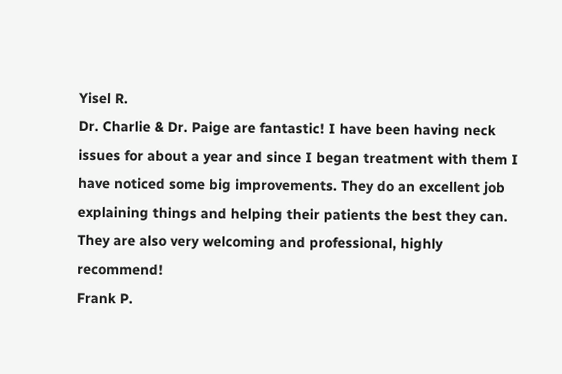Yisel R.
Dr. Charlie & Dr. Paige are fantastic! I have been having neck issues for about a year and since I began treatment with them I have noticed some big improvements. They do an excellent job explaining things and helping their patients the best they can. They are also very welcoming and professional, highly recommend!
Frank P.